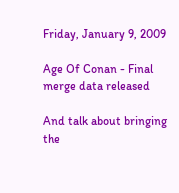Friday, January 9, 2009

Age Of Conan - Final merge data released

And talk about bringing the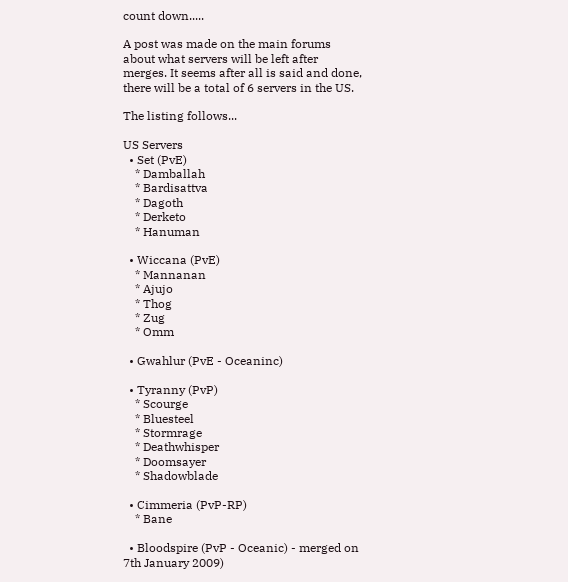count down.....

A post was made on the main forums about what servers will be left after merges. It seems after all is said and done, there will be a total of 6 servers in the US.

The listing follows...

US Servers
  • Set (PvE)
    * Damballah
    * Bardisattva
    * Dagoth
    * Derketo
    * Hanuman

  • Wiccana (PvE)
    * Mannanan
    * Ajujo
    * Thog
    * Zug
    * Omm

  • Gwahlur (PvE - Oceaninc)

  • Tyranny (PvP)
    * Scourge
    * Bluesteel
    * Stormrage
    * Deathwhisper
    * Doomsayer
    * Shadowblade

  • Cimmeria (PvP-RP)
    * Bane

  • Bloodspire (PvP - Oceanic) - merged on 7th January 2009)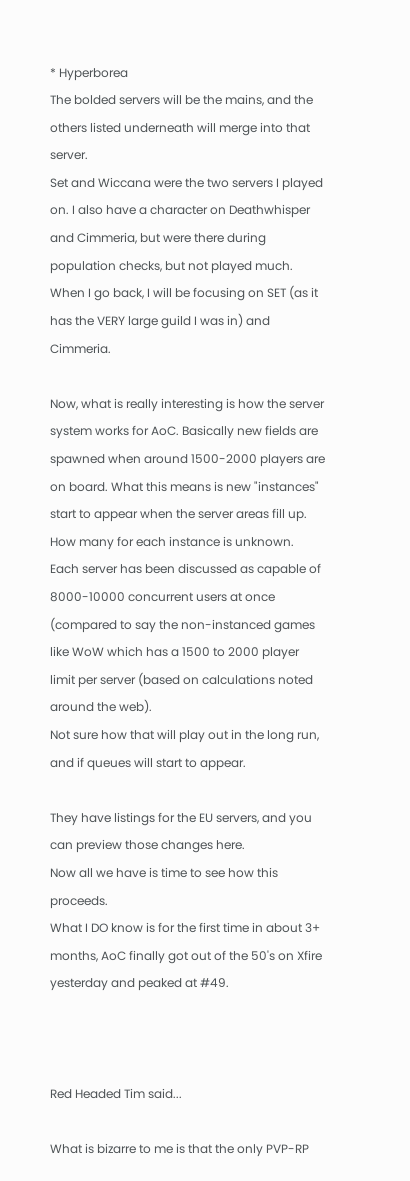* Hyperborea
The bolded servers will be the mains, and the others listed underneath will merge into that server.
Set and Wiccana were the two servers I played on. I also have a character on Deathwhisper and Cimmeria, but were there during population checks, but not played much. When I go back, I will be focusing on SET (as it has the VERY large guild I was in) and Cimmeria.

Now, what is really interesting is how the server system works for AoC. Basically new fields are spawned when around 1500-2000 players are on board. What this means is new "instances" start to appear when the server areas fill up. How many for each instance is unknown.
Each server has been discussed as capable of 8000-10000 concurrent users at once (compared to say the non-instanced games like WoW which has a 1500 to 2000 player limit per server (based on calculations noted around the web).
Not sure how that will play out in the long run, and if queues will start to appear.

They have listings for the EU servers, and you can preview those changes here.
Now all we have is time to see how this proceeds.
What I DO know is for the first time in about 3+ months, AoC finally got out of the 50's on Xfire yesterday and peaked at #49.



Red Headed Tim said...

What is bizarre to me is that the only PVP-RP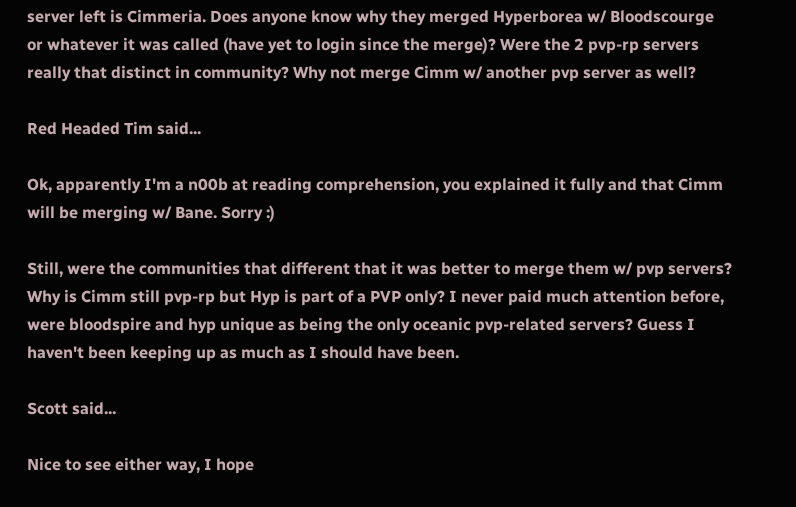server left is Cimmeria. Does anyone know why they merged Hyperborea w/ Bloodscourge or whatever it was called (have yet to login since the merge)? Were the 2 pvp-rp servers really that distinct in community? Why not merge Cimm w/ another pvp server as well?

Red Headed Tim said...

Ok, apparently I'm a n00b at reading comprehension, you explained it fully and that Cimm will be merging w/ Bane. Sorry :)

Still, were the communities that different that it was better to merge them w/ pvp servers? Why is Cimm still pvp-rp but Hyp is part of a PVP only? I never paid much attention before, were bloodspire and hyp unique as being the only oceanic pvp-related servers? Guess I haven't been keeping up as much as I should have been.

Scott said...

Nice to see either way, I hope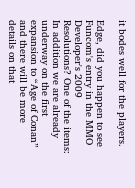it bodes well for the players.

Edge, did you happen to see Funcom's entry in the MMO Developer's 2009 Resolutions? One of the items: In addition we are already underway on the first expansion to “Age of Conan” and there will be more details on that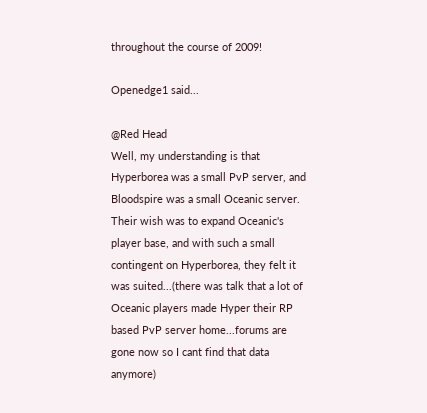throughout the course of 2009!

Openedge1 said...

@Red Head
Well, my understanding is that Hyperborea was a small PvP server, and Bloodspire was a small Oceanic server. Their wish was to expand Oceanic's player base, and with such a small contingent on Hyperborea, they felt it was suited...(there was talk that a lot of Oceanic players made Hyper their RP based PvP server home...forums are gone now so I cant find that data anymore)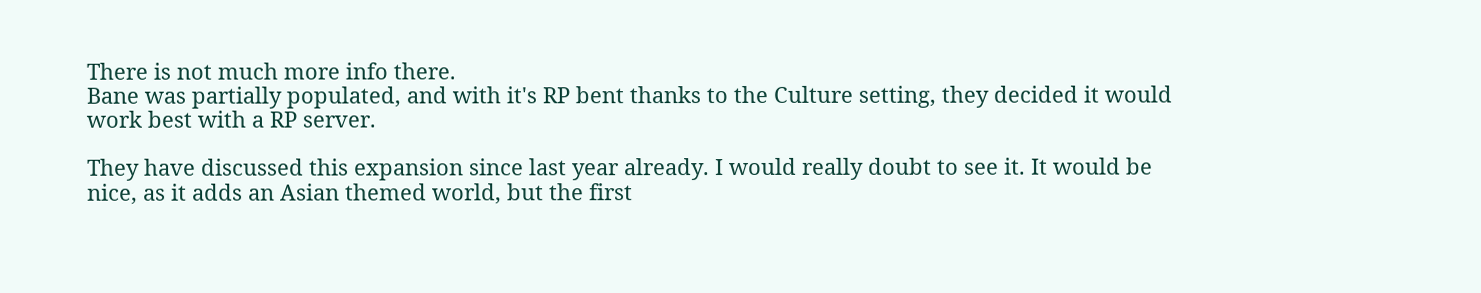There is not much more info there.
Bane was partially populated, and with it's RP bent thanks to the Culture setting, they decided it would work best with a RP server.

They have discussed this expansion since last year already. I would really doubt to see it. It would be nice, as it adds an Asian themed world, but the first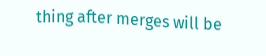thing after merges will be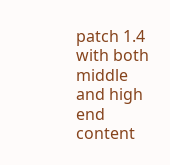patch 1.4 with both middle and high end content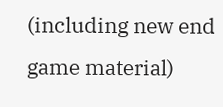(including new end game material)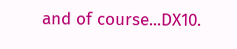and of course...DX10.